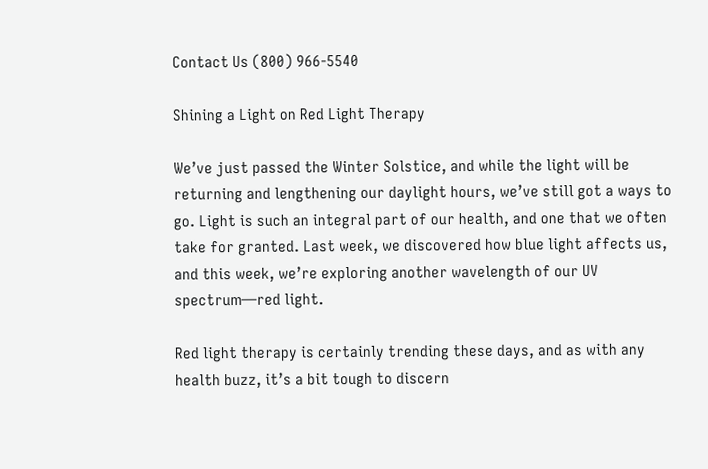Contact Us (800) 966-5540

Shining a Light on Red Light Therapy

We’ve just passed the Winter Solstice, and while the light will be returning and lengthening our daylight hours, we’ve still got a ways to go. Light is such an integral part of our health, and one that we often take for granted. Last week, we discovered how blue light affects us, and this week, we’re exploring another wavelength of our UV spectrum—red light.

Red light therapy is certainly trending these days, and as with any health buzz, it’s a bit tough to discern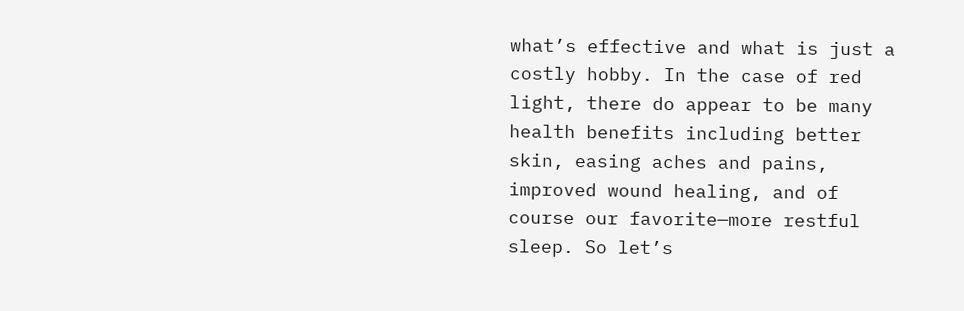what’s effective and what is just a costly hobby. In the case of red light, there do appear to be many health benefits including better skin, easing aches and pains, improved wound healing, and of course our favorite—more restful sleep. So let’s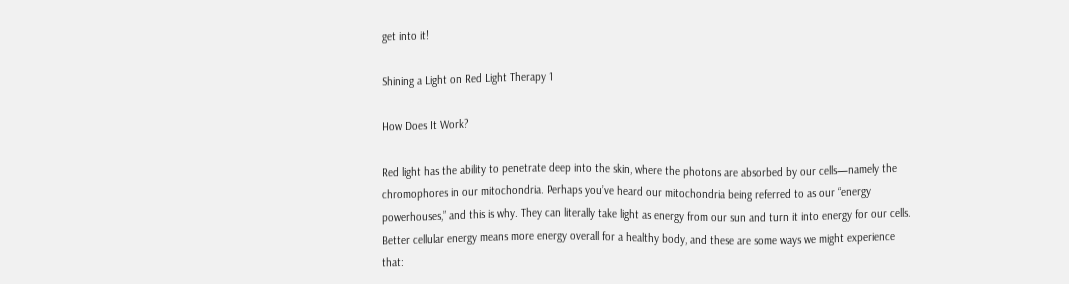get into it!

Shining a Light on Red Light Therapy 1

How Does It Work?

Red light has the ability to penetrate deep into the skin, where the photons are absorbed by our cells—namely the chromophores in our mitochondria. Perhaps you’ve heard our mitochondria being referred to as our “energy powerhouses,” and this is why. They can literally take light as energy from our sun and turn it into energy for our cells. Better cellular energy means more energy overall for a healthy body, and these are some ways we might experience that: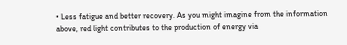• Less fatigue and better recovery. As you might imagine from the information above, red light contributes to the production of energy via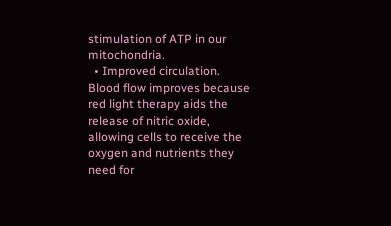stimulation of ATP in our mitochondria.
  • Improved circulation. Blood flow improves because red light therapy aids the release of nitric oxide, allowing cells to receive the oxygen and nutrients they need for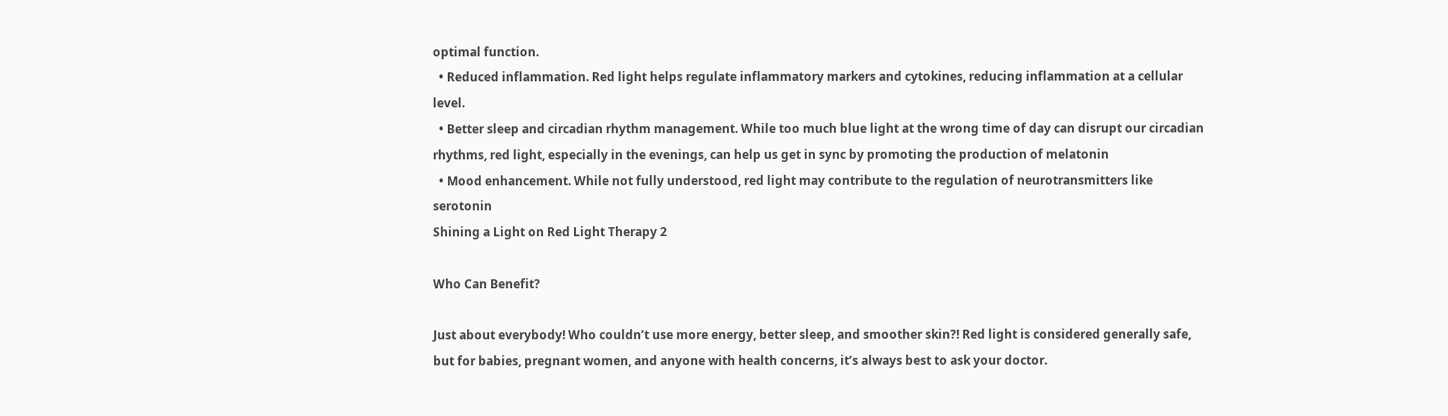optimal function.
  • Reduced inflammation. Red light helps regulate inflammatory markers and cytokines, reducing inflammation at a cellular level.
  • Better sleep and circadian rhythm management. While too much blue light at the wrong time of day can disrupt our circadian rhythms, red light, especially in the evenings, can help us get in sync by promoting the production of melatonin
  • Mood enhancement. While not fully understood, red light may contribute to the regulation of neurotransmitters like serotonin
Shining a Light on Red Light Therapy 2

Who Can Benefit?

Just about everybody! Who couldn’t use more energy, better sleep, and smoother skin?! Red light is considered generally safe, but for babies, pregnant women, and anyone with health concerns, it’s always best to ask your doctor.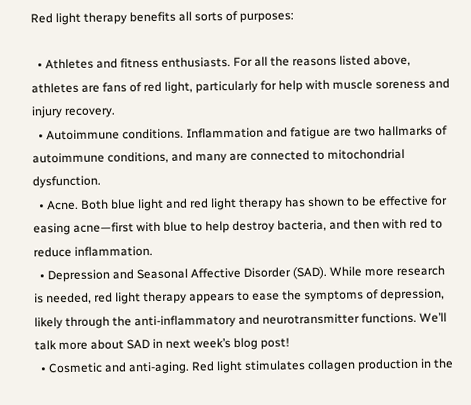Red light therapy benefits all sorts of purposes:

  • Athletes and fitness enthusiasts. For all the reasons listed above, athletes are fans of red light, particularly for help with muscle soreness and injury recovery.
  • Autoimmune conditions. Inflammation and fatigue are two hallmarks of autoimmune conditions, and many are connected to mitochondrial dysfunction.
  • Acne. Both blue light and red light therapy has shown to be effective for easing acne—first with blue to help destroy bacteria, and then with red to reduce inflammation.
  • Depression and Seasonal Affective Disorder (SAD). While more research is needed, red light therapy appears to ease the symptoms of depression, likely through the anti-inflammatory and neurotransmitter functions. We’ll talk more about SAD in next week’s blog post!
  • Cosmetic and anti-aging. Red light stimulates collagen production in the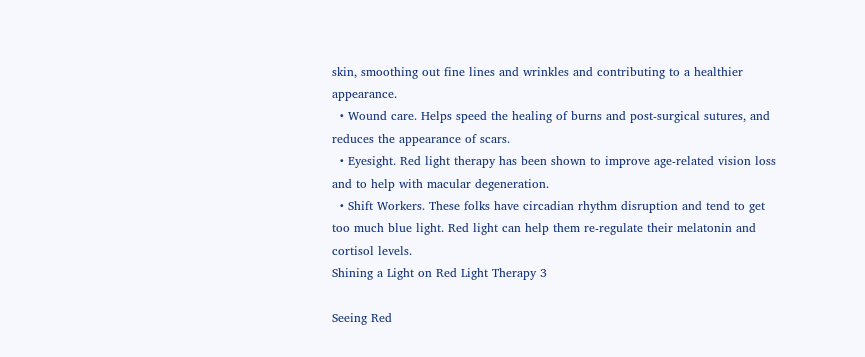skin, smoothing out fine lines and wrinkles and contributing to a healthier appearance.
  • Wound care. Helps speed the healing of burns and post-surgical sutures, and reduces the appearance of scars.
  • Eyesight. Red light therapy has been shown to improve age-related vision loss and to help with macular degeneration.
  • Shift Workers. These folks have circadian rhythm disruption and tend to get too much blue light. Red light can help them re-regulate their melatonin and cortisol levels.
Shining a Light on Red Light Therapy 3

Seeing Red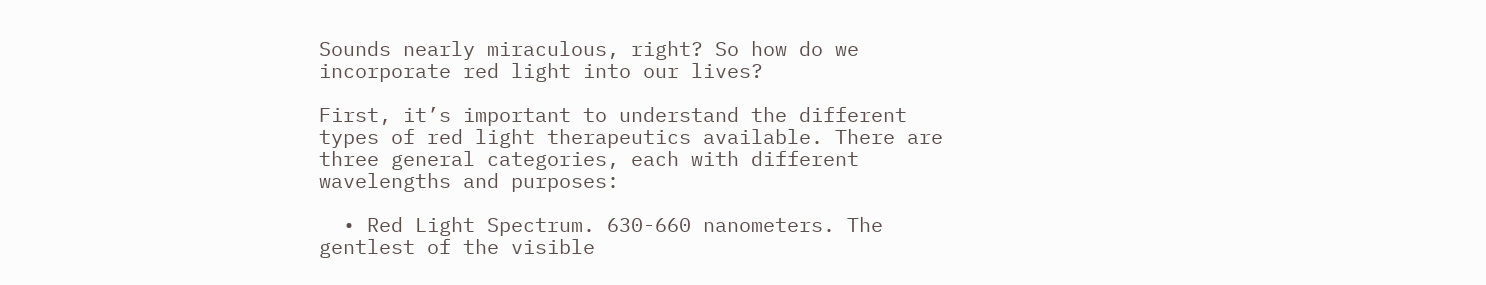Sounds nearly miraculous, right? So how do we incorporate red light into our lives?

First, it’s important to understand the different types of red light therapeutics available. There are three general categories, each with different wavelengths and purposes:

  • Red Light Spectrum. 630-660 nanometers. The gentlest of the visible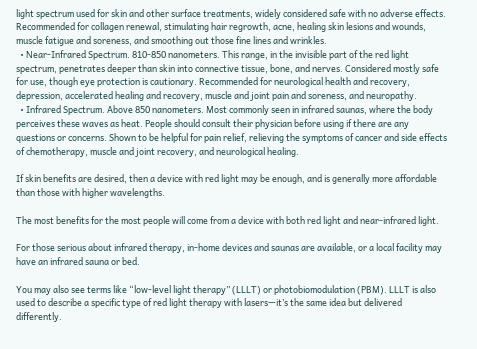light spectrum used for skin and other surface treatments, widely considered safe with no adverse effects. Recommended for collagen renewal, stimulating hair regrowth, acne, healing skin lesions and wounds, muscle fatigue and soreness, and smoothing out those fine lines and wrinkles.
  • Near-Infrared Spectrum. 810-850 nanometers. This range, in the invisible part of the red light spectrum, penetrates deeper than skin into connective tissue, bone, and nerves. Considered mostly safe for use, though eye protection is cautionary. Recommended for neurological health and recovery, depression, accelerated healing and recovery, muscle and joint pain and soreness, and neuropathy.
  • Infrared Spectrum. Above 850 nanometers. Most commonly seen in infrared saunas, where the body perceives these waves as heat. People should consult their physician before using if there are any questions or concerns. Shown to be helpful for pain relief, relieving the symptoms of cancer and side effects of chemotherapy, muscle and joint recovery, and neurological healing.

If skin benefits are desired, then a device with red light may be enough, and is generally more affordable than those with higher wavelengths.

The most benefits for the most people will come from a device with both red light and near-infrared light.

For those serious about infrared therapy, in-home devices and saunas are available, or a local facility may have an infrared sauna or bed.

You may also see terms like “low-level light therapy” (LLLT) or photobiomodulation (PBM). LLLT is also used to describe a specific type of red light therapy with lasers—it’s the same idea but delivered differently.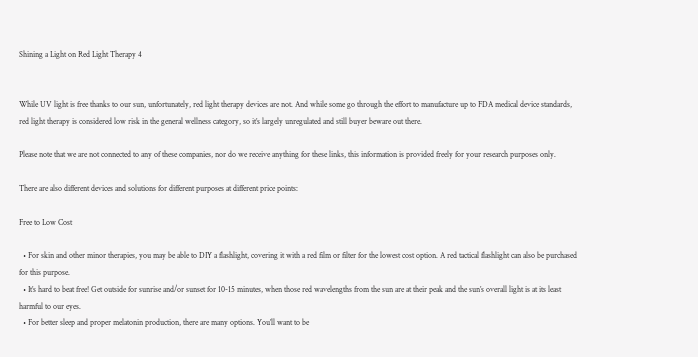Shining a Light on Red Light Therapy 4


While UV light is free thanks to our sun, unfortunately, red light therapy devices are not. And while some go through the effort to manufacture up to FDA medical device standards, red light therapy is considered low risk in the general wellness category, so it’s largely unregulated and still buyer beware out there.

Please note that we are not connected to any of these companies, nor do we receive anything for these links, this information is provided freely for your research purposes only.

There are also different devices and solutions for different purposes at different price points:

Free to Low Cost

  • For skin and other minor therapies, you may be able to DIY a flashlight, covering it with a red film or filter for the lowest cost option. A red tactical flashlight can also be purchased for this purpose.
  • It’s hard to beat free! Get outside for sunrise and/or sunset for 10-15 minutes, when those red wavelengths from the sun are at their peak and the sun’s overall light is at its least harmful to our eyes.
  • For better sleep and proper melatonin production, there are many options. You’ll want to be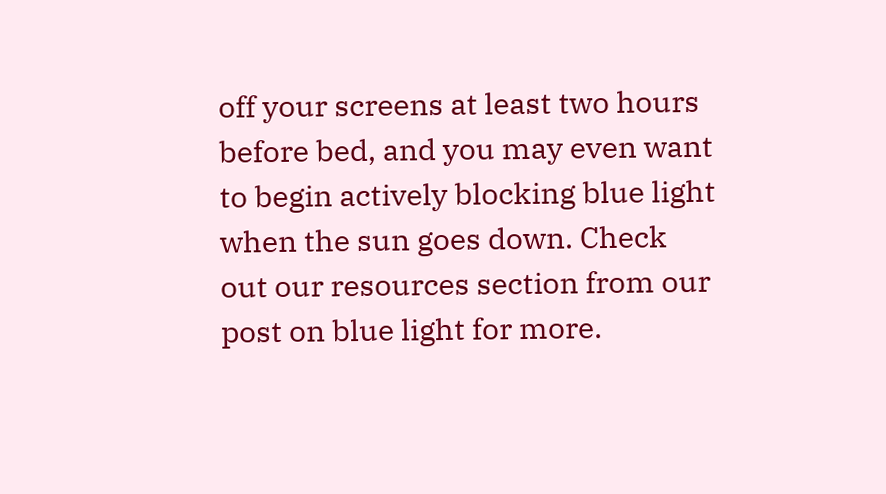off your screens at least two hours before bed, and you may even want to begin actively blocking blue light when the sun goes down. Check out our resources section from our post on blue light for more.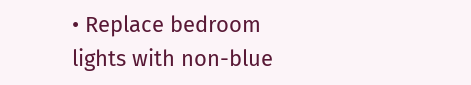• Replace bedroom lights with non-blue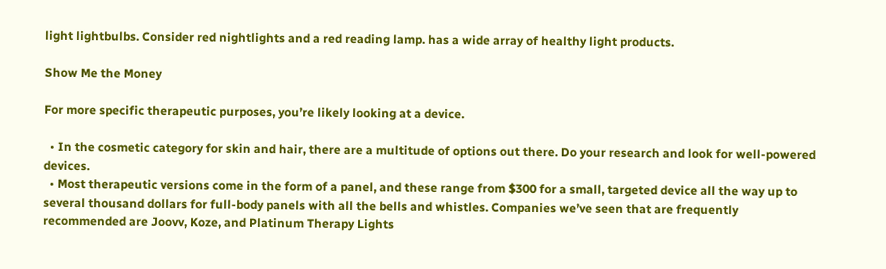light lightbulbs. Consider red nightlights and a red reading lamp. has a wide array of healthy light products.

Show Me the Money

For more specific therapeutic purposes, you’re likely looking at a device.

  • In the cosmetic category for skin and hair, there are a multitude of options out there. Do your research and look for well-powered devices.
  • Most therapeutic versions come in the form of a panel, and these range from $300 for a small, targeted device all the way up to several thousand dollars for full-body panels with all the bells and whistles. Companies we’ve seen that are frequently recommended are Joovv, Koze, and Platinum Therapy Lights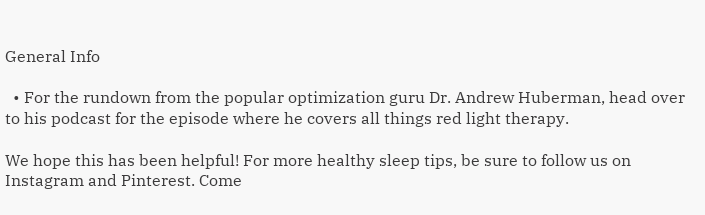General Info

  • For the rundown from the popular optimization guru Dr. Andrew Huberman, head over to his podcast for the episode where he covers all things red light therapy.

We hope this has been helpful! For more healthy sleep tips, be sure to follow us on Instagram and Pinterest. Come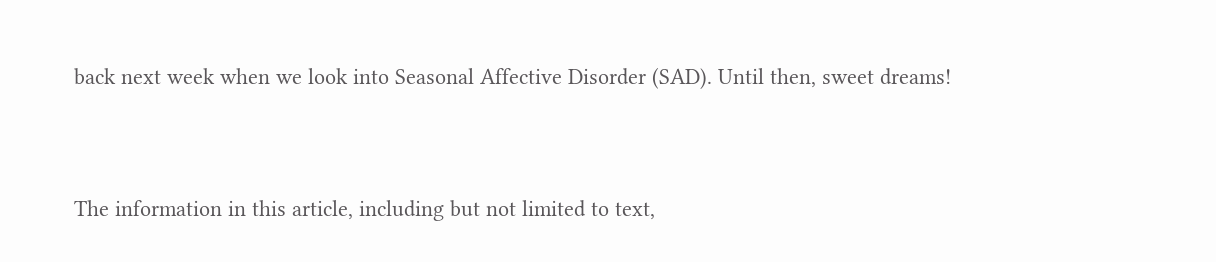back next week when we look into Seasonal Affective Disorder (SAD). Until then, sweet dreams!


The information in this article, including but not limited to text,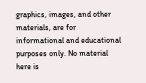graphics, images, and other materials, are for informational and educational purposes only. No material here is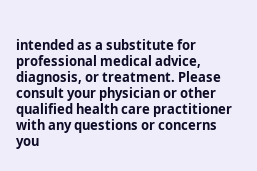intended as a substitute for professional medical advice, diagnosis, or treatment. Please consult your physician or other qualified health care practitioner with any questions or concerns you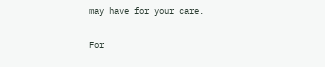may have for your care.

For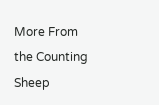More From the Counting Sheep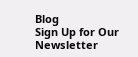Blog
Sign Up for Our Newsletter